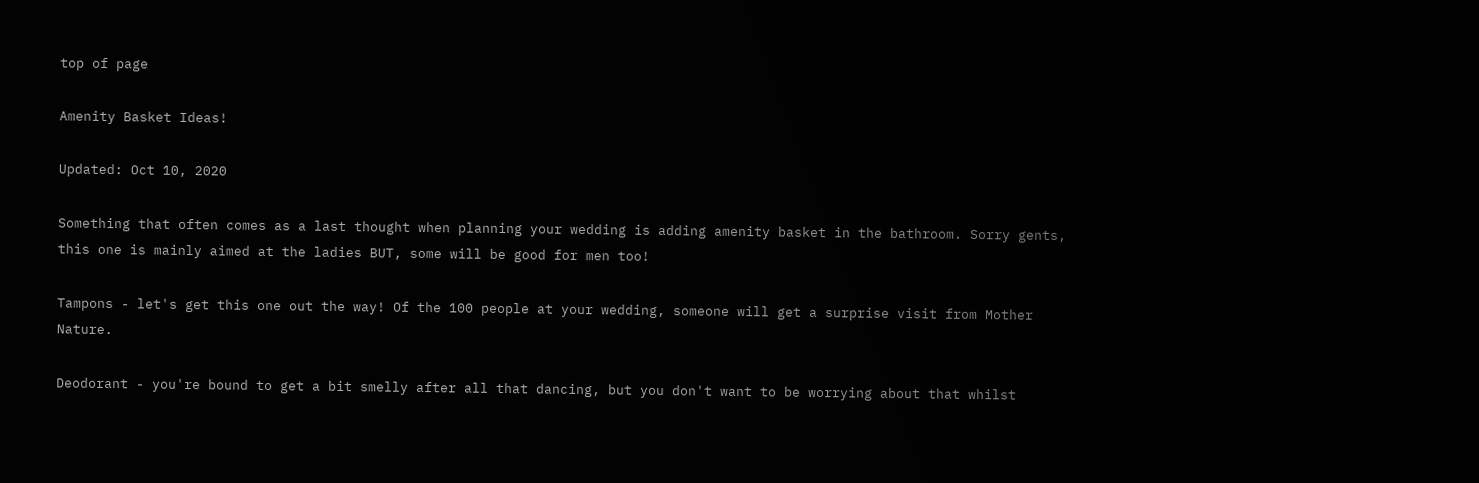top of page

Amenity Basket Ideas!

Updated: Oct 10, 2020

Something that often comes as a last thought when planning your wedding is adding amenity basket in the bathroom. Sorry gents, this one is mainly aimed at the ladies BUT, some will be good for men too!

Tampons - let's get this one out the way! Of the 100 people at your wedding, someone will get a surprise visit from Mother Nature.

Deodorant - you're bound to get a bit smelly after all that dancing, but you don't want to be worrying about that whilst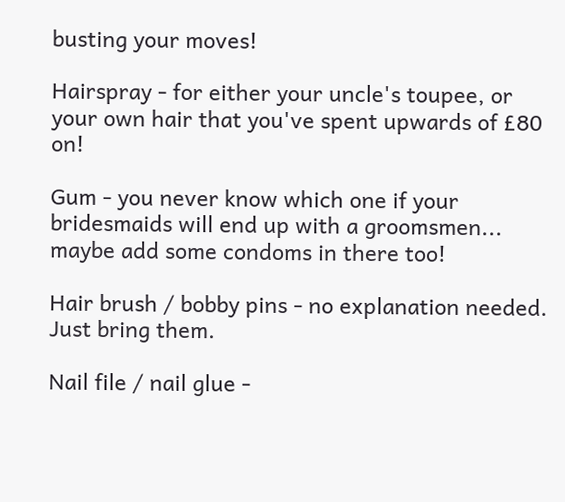busting your moves!

Hairspray - for either your uncle's toupee, or your own hair that you've spent upwards of £80 on!

Gum - you never know which one if your bridesmaids will end up with a groomsmen... maybe add some condoms in there too!

Hair brush / bobby pins - no explanation needed. Just bring them.

Nail file / nail glue -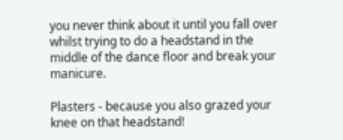you never think about it until you fall over whilst trying to do a headstand in the middle of the dance floor and break your manicure.

Plasters - because you also grazed your knee on that headstand!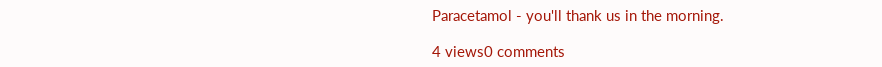Paracetamol - you'll thank us in the morning.

4 views0 comments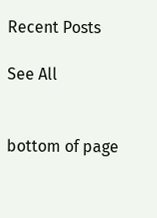Recent Posts

See All


bottom of page